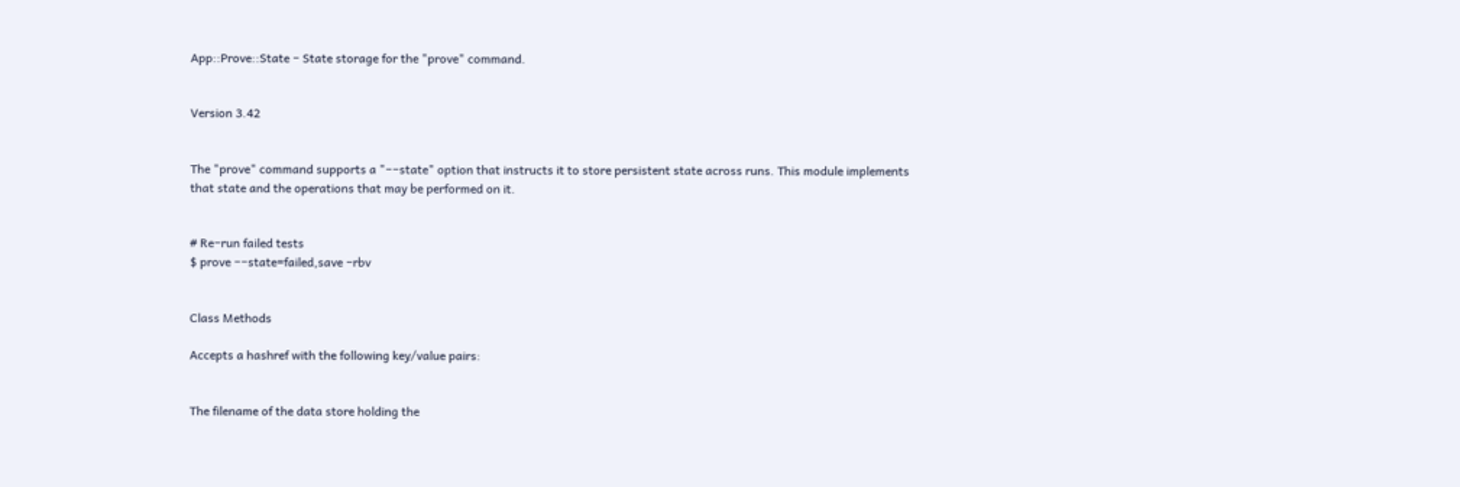App::Prove::State − State storage for the "prove" command.


Version 3.42


The "prove" command supports a "−−state" option that instructs it to store persistent state across runs. This module implements that state and the operations that may be performed on it.


# Re−run failed tests
$ prove −−state=failed,save −rbv


Class Methods

Accepts a hashref with the following key/value pairs:


The filename of the data store holding the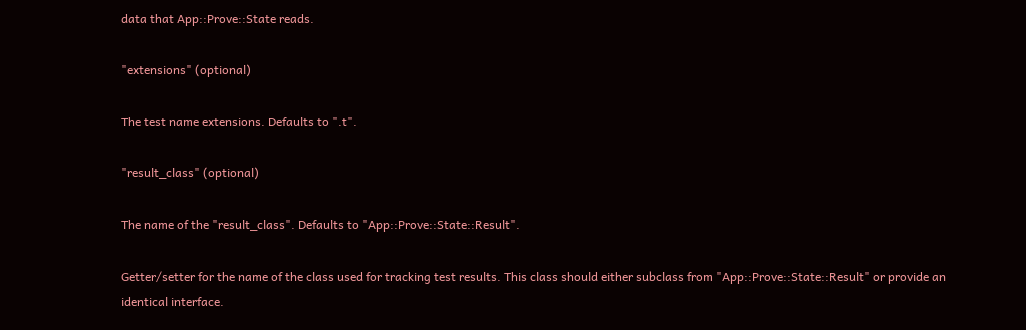data that App::Prove::State reads.

"extensions" (optional)

The test name extensions. Defaults to ".t".

"result_class" (optional)

The name of the "result_class". Defaults to "App::Prove::State::Result".

Getter/setter for the name of the class used for tracking test results. This class should either subclass from "App::Prove::State::Result" or provide an identical interface.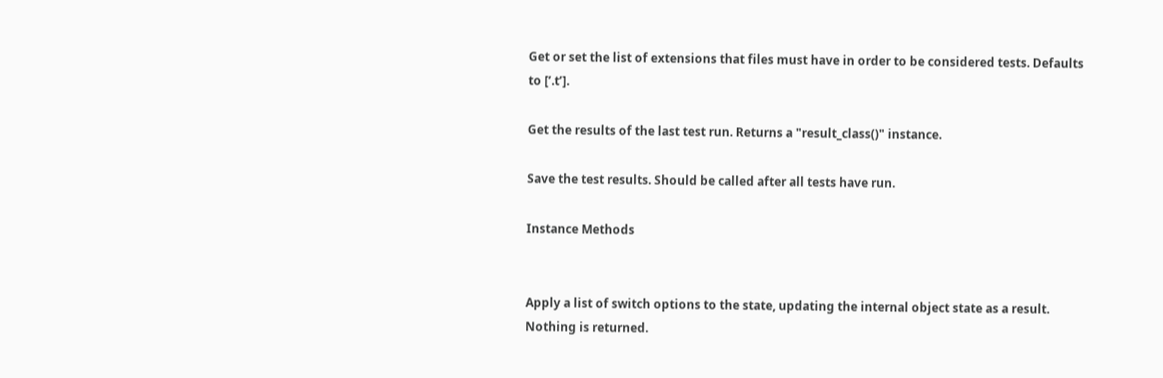Get or set the list of extensions that files must have in order to be considered tests. Defaults to [’.t’].

Get the results of the last test run. Returns a "result_class()" instance.

Save the test results. Should be called after all tests have run.

Instance Methods


Apply a list of switch options to the state, updating the internal object state as a result. Nothing is returned.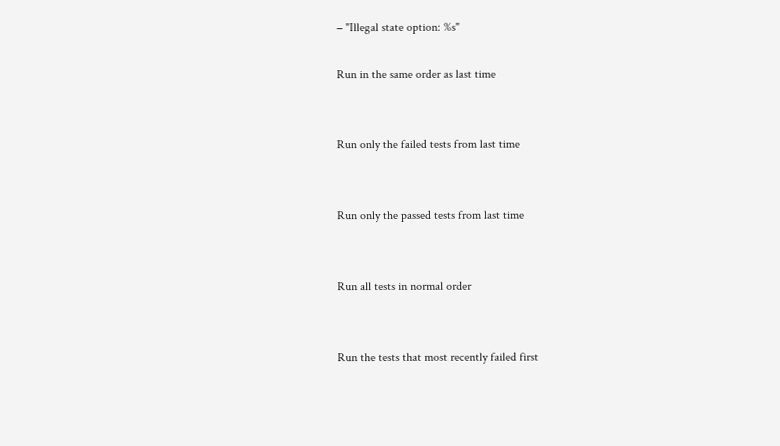− "Illegal state option: %s"

Run in the same order as last time


Run only the failed tests from last time


Run only the passed tests from last time


Run all tests in normal order


Run the tests that most recently failed first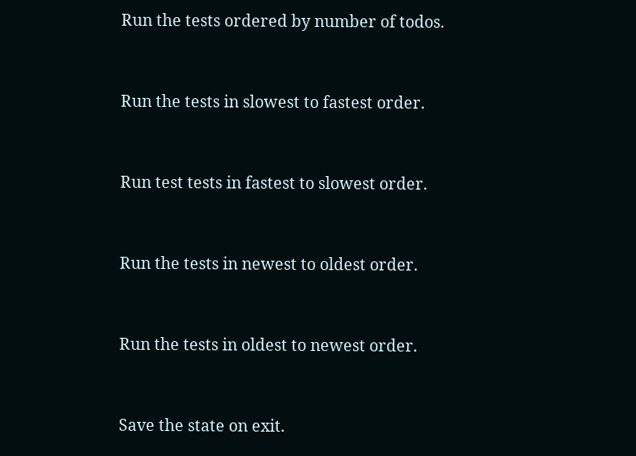Run the tests ordered by number of todos.


Run the tests in slowest to fastest order.


Run test tests in fastest to slowest order.


Run the tests in newest to oldest order.


Run the tests in oldest to newest order.


Save the state on exit.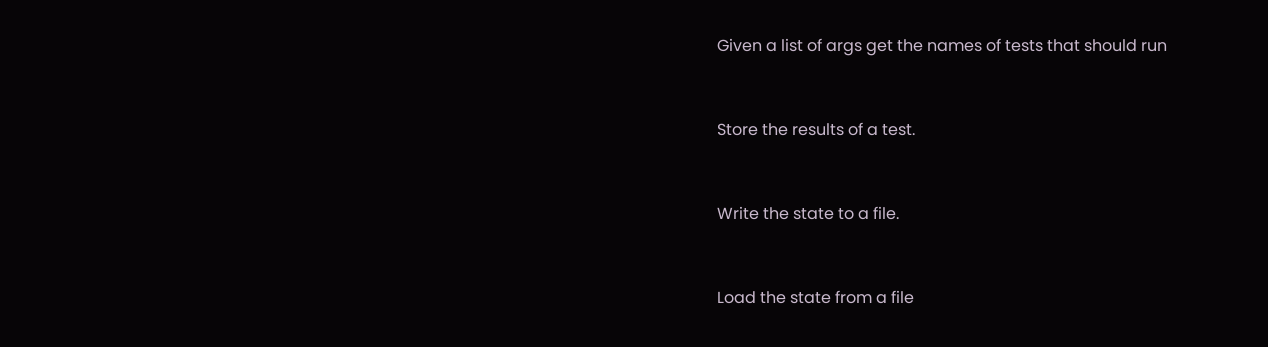Given a list of args get the names of tests that should run


Store the results of a test.


Write the state to a file.


Load the state from a file